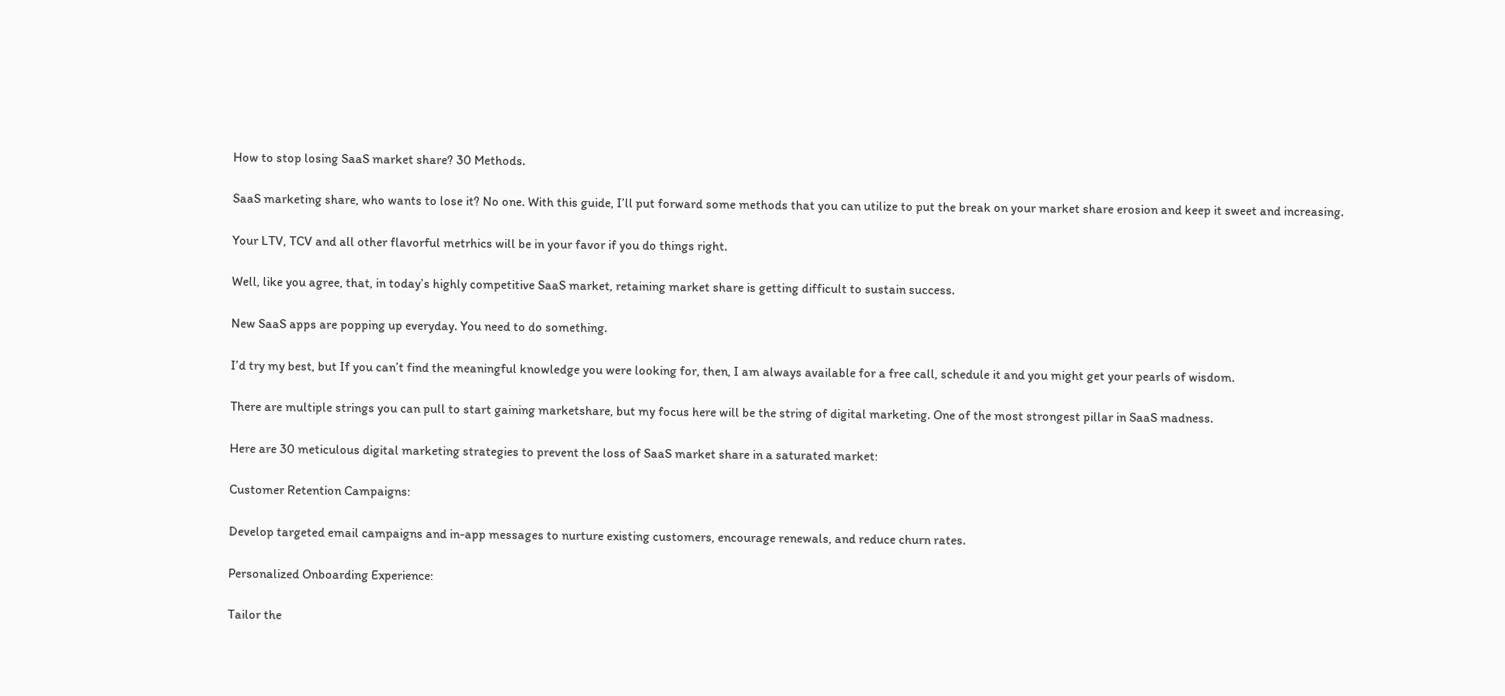How to stop losing SaaS market share? 30 Methods.

SaaS marketing share, who wants to lose it? No one. With this guide, I’ll put forward some methods that you can utilize to put the break on your market share erosion and keep it sweet and increasing.

Your LTV, TCV and all other flavorful metrhics will be in your favor if you do things right.

Well, like you agree, that, in today’s highly competitive SaaS market, retaining market share is getting difficult to sustain success.

New SaaS apps are popping up everyday. You need to do something.

I’d try my best, but If you can’t find the meaningful knowledge you were looking for, then, I am always available for a free call, schedule it and you might get your pearls of wisdom.

There are multiple strings you can pull to start gaining marketshare, but my focus here will be the string of digital marketing. One of the most strongest pillar in SaaS madness.

Here are 30 meticulous digital marketing strategies to prevent the loss of SaaS market share in a saturated market:

Customer Retention Campaigns:

Develop targeted email campaigns and in-app messages to nurture existing customers, encourage renewals, and reduce churn rates.

Personalized Onboarding Experience:

Tailor the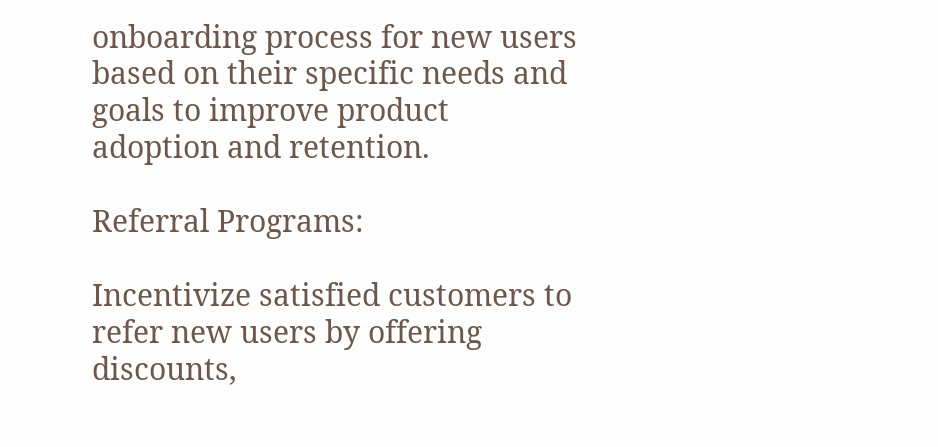onboarding process for new users based on their specific needs and goals to improve product adoption and retention.

Referral Programs:

Incentivize satisfied customers to refer new users by offering discounts,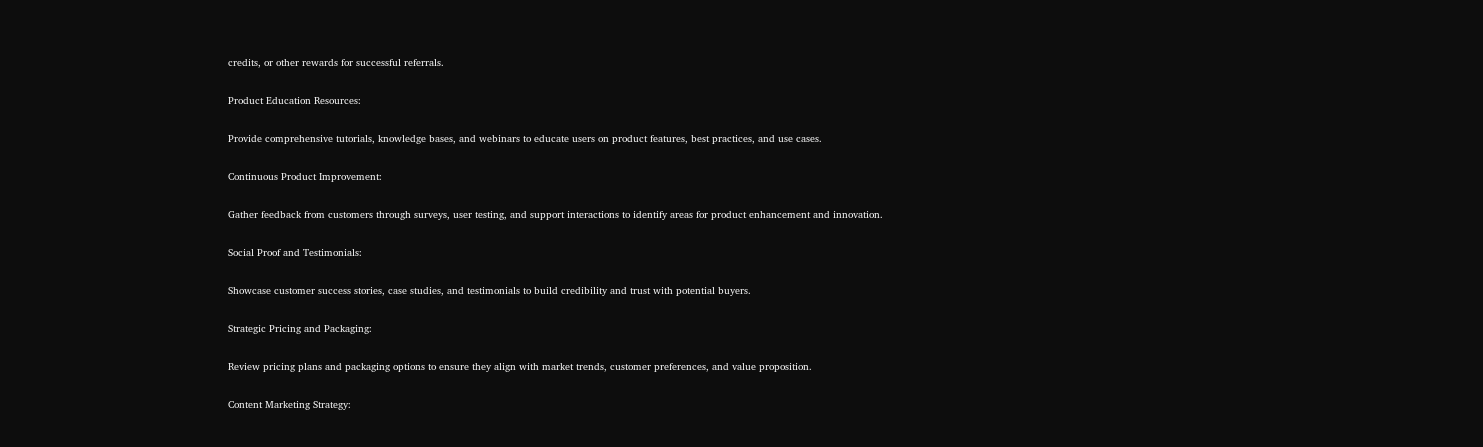credits, or other rewards for successful referrals.

Product Education Resources:

Provide comprehensive tutorials, knowledge bases, and webinars to educate users on product features, best practices, and use cases.

Continuous Product Improvement:

Gather feedback from customers through surveys, user testing, and support interactions to identify areas for product enhancement and innovation.

Social Proof and Testimonials:

Showcase customer success stories, case studies, and testimonials to build credibility and trust with potential buyers.

Strategic Pricing and Packaging:

Review pricing plans and packaging options to ensure they align with market trends, customer preferences, and value proposition.

Content Marketing Strategy: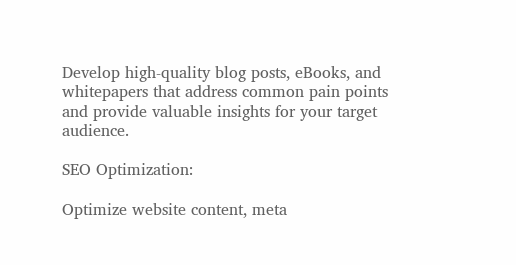Develop high-quality blog posts, eBooks, and whitepapers that address common pain points and provide valuable insights for your target audience.

SEO Optimization:

Optimize website content, meta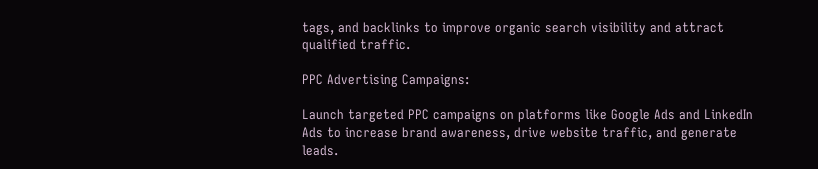tags, and backlinks to improve organic search visibility and attract qualified traffic.

PPC Advertising Campaigns:

Launch targeted PPC campaigns on platforms like Google Ads and LinkedIn Ads to increase brand awareness, drive website traffic, and generate leads.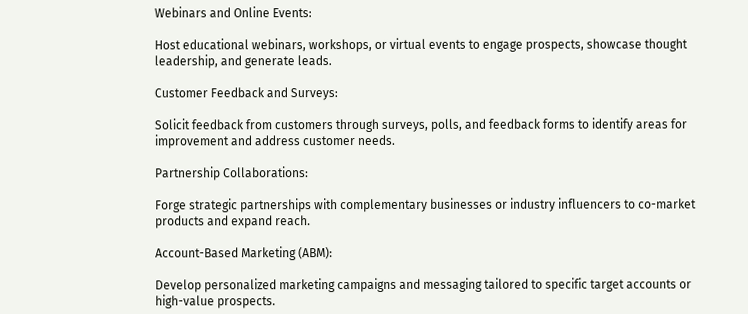Webinars and Online Events:

Host educational webinars, workshops, or virtual events to engage prospects, showcase thought leadership, and generate leads.

Customer Feedback and Surveys:

Solicit feedback from customers through surveys, polls, and feedback forms to identify areas for improvement and address customer needs.

Partnership Collaborations:

Forge strategic partnerships with complementary businesses or industry influencers to co-market products and expand reach.

Account-Based Marketing (ABM):

Develop personalized marketing campaigns and messaging tailored to specific target accounts or high-value prospects.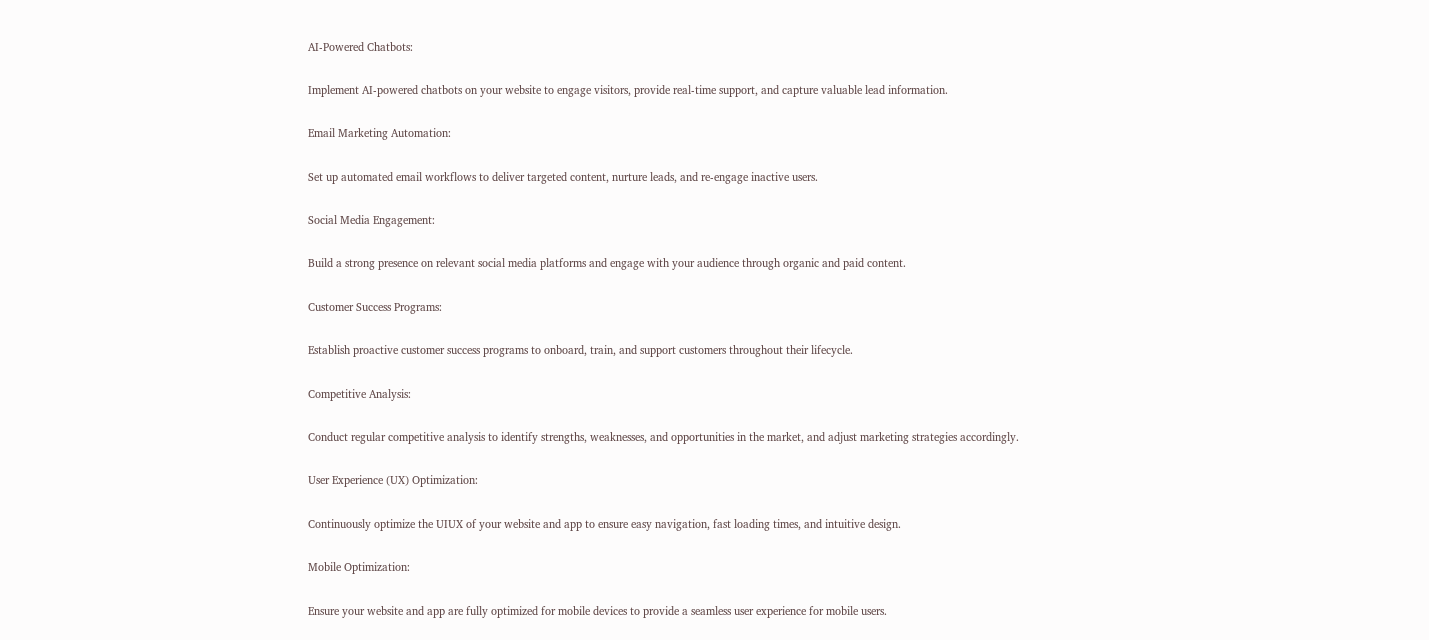AI-Powered Chatbots:

Implement AI-powered chatbots on your website to engage visitors, provide real-time support, and capture valuable lead information.

Email Marketing Automation:

Set up automated email workflows to deliver targeted content, nurture leads, and re-engage inactive users.

Social Media Engagement:

Build a strong presence on relevant social media platforms and engage with your audience through organic and paid content.

Customer Success Programs:

Establish proactive customer success programs to onboard, train, and support customers throughout their lifecycle.

Competitive Analysis:

Conduct regular competitive analysis to identify strengths, weaknesses, and opportunities in the market, and adjust marketing strategies accordingly.

User Experience (UX) Optimization:

Continuously optimize the UIUX of your website and app to ensure easy navigation, fast loading times, and intuitive design.

Mobile Optimization:

Ensure your website and app are fully optimized for mobile devices to provide a seamless user experience for mobile users.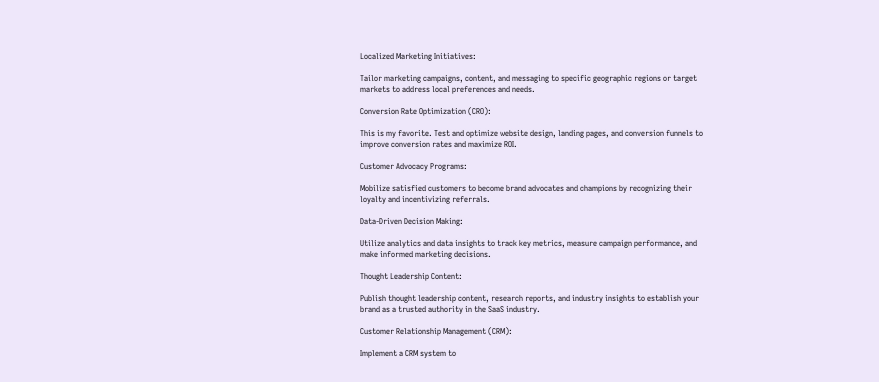Localized Marketing Initiatives:

Tailor marketing campaigns, content, and messaging to specific geographic regions or target markets to address local preferences and needs.

Conversion Rate Optimization (CRO):

This is my favorite. Test and optimize website design, landing pages, and conversion funnels to improve conversion rates and maximize ROI.

Customer Advocacy Programs:

Mobilize satisfied customers to become brand advocates and champions by recognizing their loyalty and incentivizing referrals.

Data-Driven Decision Making:

Utilize analytics and data insights to track key metrics, measure campaign performance, and make informed marketing decisions.

Thought Leadership Content:

Publish thought leadership content, research reports, and industry insights to establish your brand as a trusted authority in the SaaS industry.

Customer Relationship Management (CRM):

Implement a CRM system to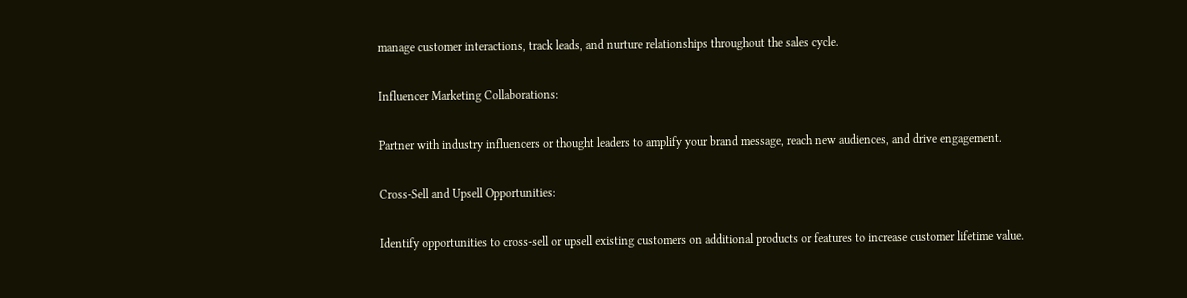manage customer interactions, track leads, and nurture relationships throughout the sales cycle.

Influencer Marketing Collaborations:

Partner with industry influencers or thought leaders to amplify your brand message, reach new audiences, and drive engagement.

Cross-Sell and Upsell Opportunities:

Identify opportunities to cross-sell or upsell existing customers on additional products or features to increase customer lifetime value.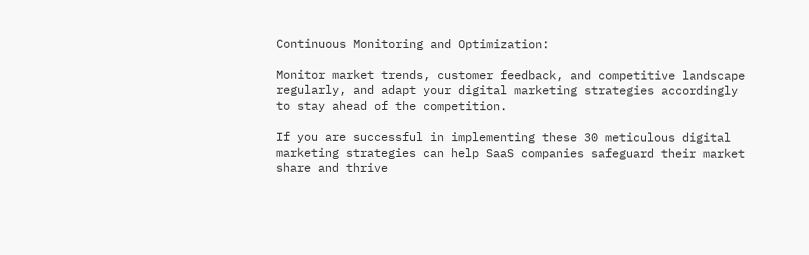Continuous Monitoring and Optimization:

Monitor market trends, customer feedback, and competitive landscape regularly, and adapt your digital marketing strategies accordingly to stay ahead of the competition.

If you are successful in implementing these 30 meticulous digital marketing strategies can help SaaS companies safeguard their market share and thrive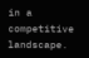in a competitive landscape.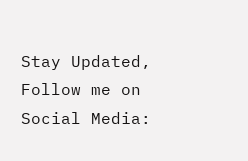Stay Updated, Follow me on Social Media: